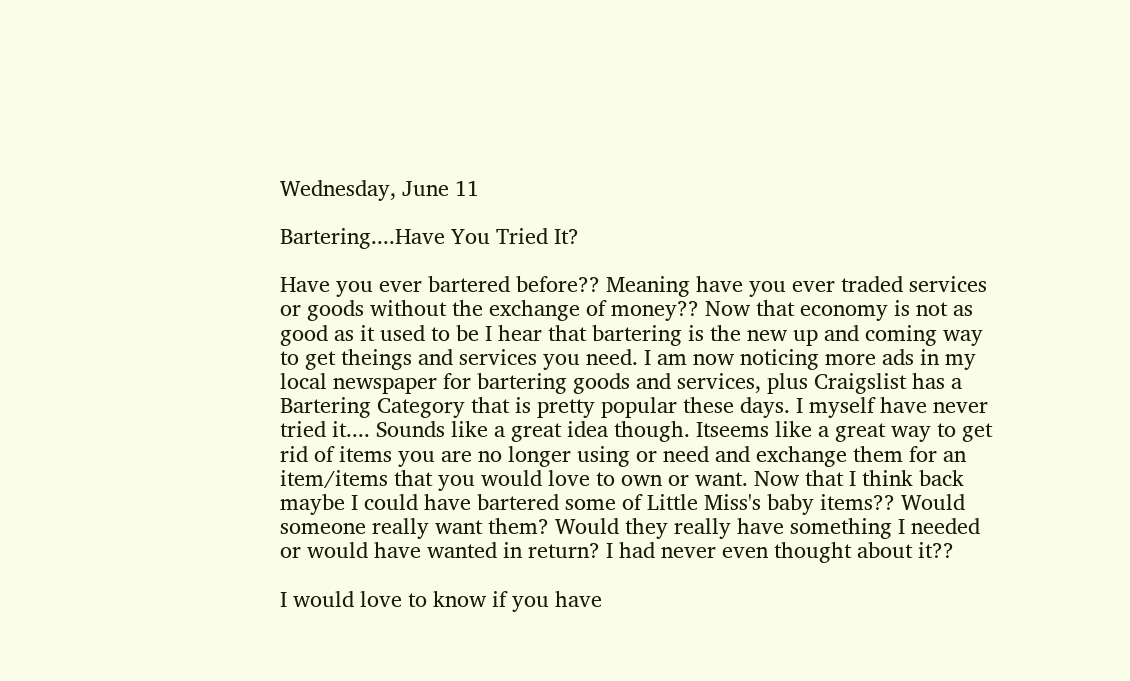Wednesday, June 11

Bartering....Have You Tried It?

Have you ever bartered before?? Meaning have you ever traded services or goods without the exchange of money?? Now that economy is not as good as it used to be I hear that bartering is the new up and coming way to get theings and services you need. I am now noticing more ads in my local newspaper for bartering goods and services, plus Craigslist has a Bartering Category that is pretty popular these days. I myself have never tried it.... Sounds like a great idea though. Itseems like a great way to get rid of items you are no longer using or need and exchange them for an item/items that you would love to own or want. Now that I think back maybe I could have bartered some of Little Miss's baby items?? Would someone really want them? Would they really have something I needed or would have wanted in return? I had never even thought about it??

I would love to know if you have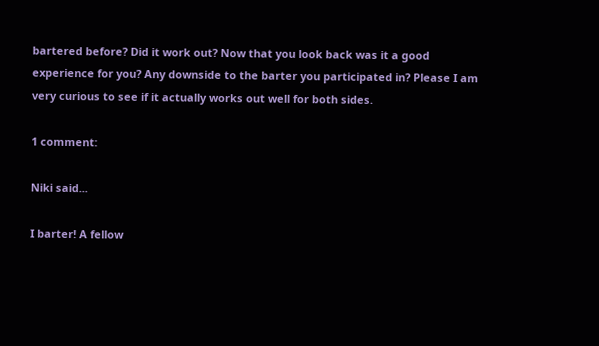bartered before? Did it work out? Now that you look back was it a good experience for you? Any downside to the barter you participated in? Please I am very curious to see if it actually works out well for both sides.

1 comment:

Niki said...

I barter! A fellow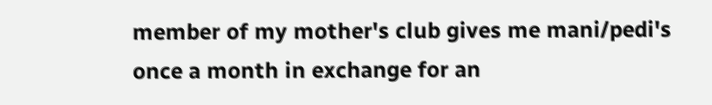member of my mother's club gives me mani/pedi's once a month in exchange for an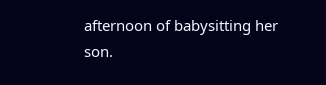afternoon of babysitting her son.